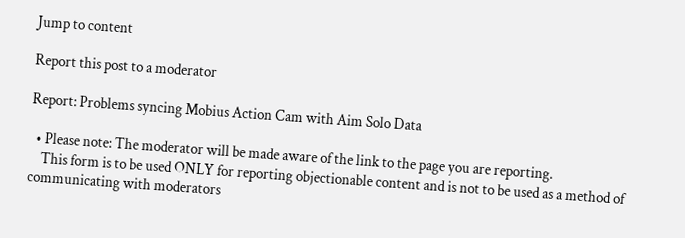Jump to content

Report this post to a moderator

Report: Problems syncing Mobius Action Cam with Aim Solo Data

  • Please note: The moderator will be made aware of the link to the page you are reporting.
    This form is to be used ONLY for reporting objectionable content and is not to be used as a method of communicating with moderators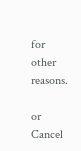for other reasons.

or Cancel